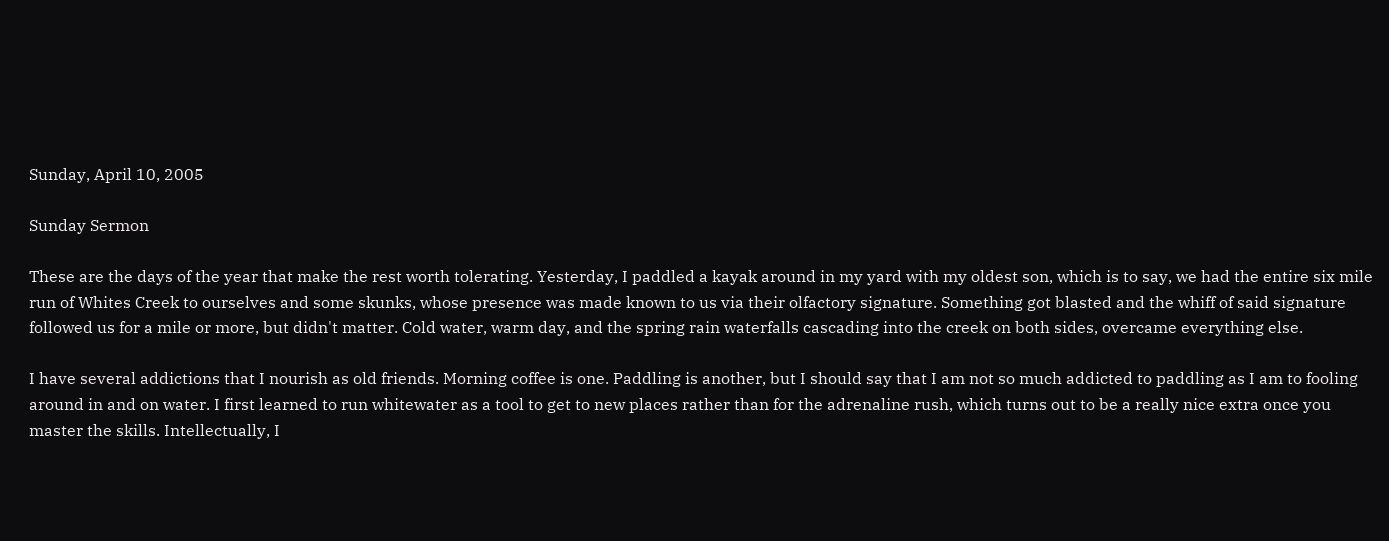Sunday, April 10, 2005

Sunday Sermon

These are the days of the year that make the rest worth tolerating. Yesterday, I paddled a kayak around in my yard with my oldest son, which is to say, we had the entire six mile run of Whites Creek to ourselves and some skunks, whose presence was made known to us via their olfactory signature. Something got blasted and the whiff of said signature followed us for a mile or more, but didn't matter. Cold water, warm day, and the spring rain waterfalls cascading into the creek on both sides, overcame everything else.

I have several addictions that I nourish as old friends. Morning coffee is one. Paddling is another, but I should say that I am not so much addicted to paddling as I am to fooling around in and on water. I first learned to run whitewater as a tool to get to new places rather than for the adrenaline rush, which turns out to be a really nice extra once you master the skills. Intellectually, I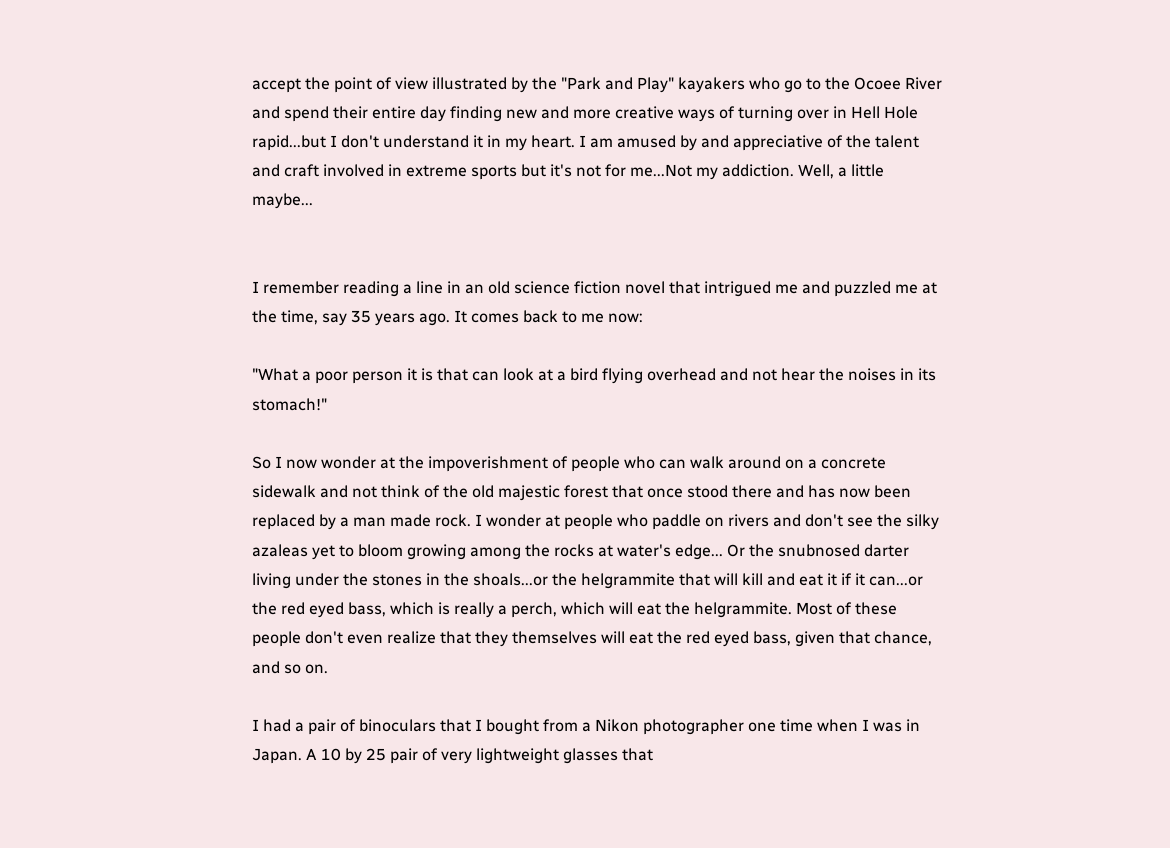accept the point of view illustrated by the "Park and Play" kayakers who go to the Ocoee River and spend their entire day finding new and more creative ways of turning over in Hell Hole rapid...but I don't understand it in my heart. I am amused by and appreciative of the talent and craft involved in extreme sports but it's not for me...Not my addiction. Well, a little maybe...


I remember reading a line in an old science fiction novel that intrigued me and puzzled me at the time, say 35 years ago. It comes back to me now:

"What a poor person it is that can look at a bird flying overhead and not hear the noises in its stomach!"

So I now wonder at the impoverishment of people who can walk around on a concrete sidewalk and not think of the old majestic forest that once stood there and has now been replaced by a man made rock. I wonder at people who paddle on rivers and don't see the silky azaleas yet to bloom growing among the rocks at water's edge... Or the snubnosed darter living under the stones in the shoals...or the helgrammite that will kill and eat it if it can...or the red eyed bass, which is really a perch, which will eat the helgrammite. Most of these people don't even realize that they themselves will eat the red eyed bass, given that chance, and so on.

I had a pair of binoculars that I bought from a Nikon photographer one time when I was in Japan. A 10 by 25 pair of very lightweight glasses that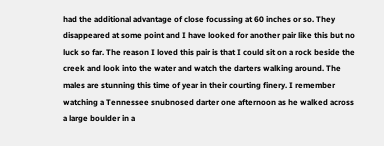had the additional advantage of close focussing at 60 inches or so. They disappeared at some point and I have looked for another pair like this but no luck so far. The reason I loved this pair is that I could sit on a rock beside the creek and look into the water and watch the darters walking around. The males are stunning this time of year in their courting finery. I remember watching a Tennessee snubnosed darter one afternoon as he walked across a large boulder in a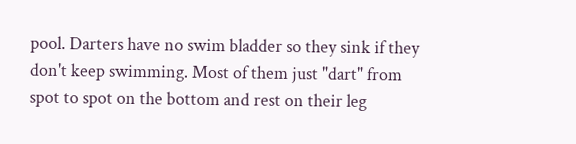pool. Darters have no swim bladder so they sink if they don't keep swimming. Most of them just "dart" from spot to spot on the bottom and rest on their leg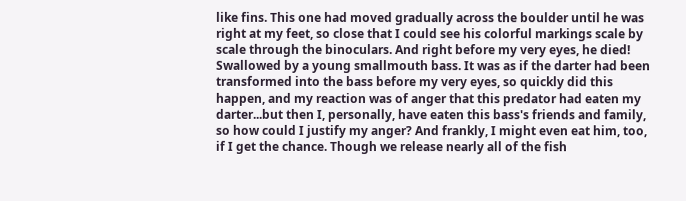like fins. This one had moved gradually across the boulder until he was right at my feet, so close that I could see his colorful markings scale by scale through the binoculars. And right before my very eyes, he died! Swallowed by a young smallmouth bass. It was as if the darter had been transformed into the bass before my very eyes, so quickly did this happen, and my reaction was of anger that this predator had eaten my darter...but then I, personally, have eaten this bass's friends and family, so how could I justify my anger? And frankly, I might even eat him, too, if I get the chance. Though we release nearly all of the fish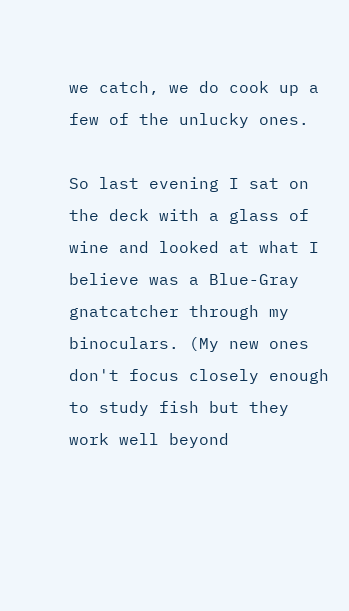we catch, we do cook up a few of the unlucky ones.

So last evening I sat on the deck with a glass of wine and looked at what I believe was a Blue-Gray gnatcatcher through my binoculars. (My new ones don't focus closely enough to study fish but they work well beyond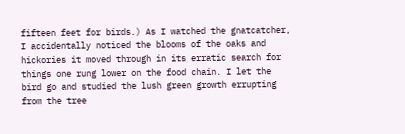fifteen feet for birds.) As I watched the gnatcatcher, I accidentally noticed the blooms of the oaks and hickories it moved through in its erratic search for things one rung lower on the food chain. I let the bird go and studied the lush green growth errupting from the tree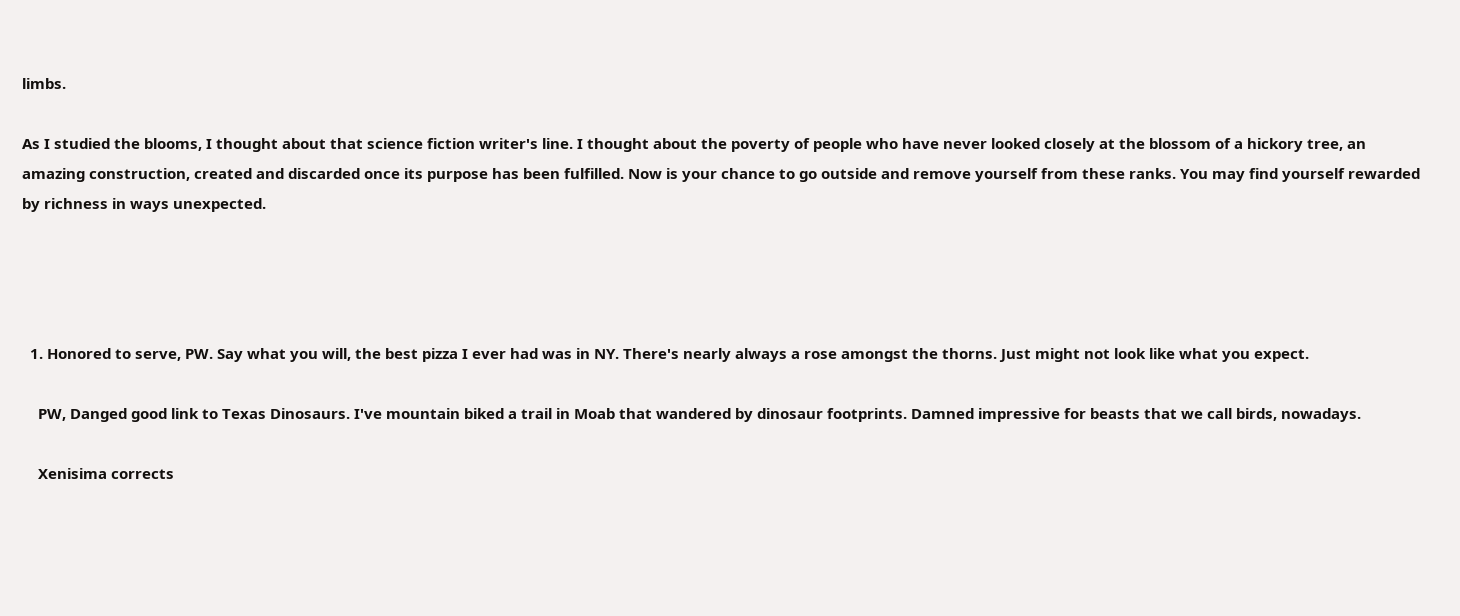limbs.

As I studied the blooms, I thought about that science fiction writer's line. I thought about the poverty of people who have never looked closely at the blossom of a hickory tree, an amazing construction, created and discarded once its purpose has been fulfilled. Now is your chance to go outside and remove yourself from these ranks. You may find yourself rewarded by richness in ways unexpected.




  1. Honored to serve, PW. Say what you will, the best pizza I ever had was in NY. There's nearly always a rose amongst the thorns. Just might not look like what you expect.

    PW, Danged good link to Texas Dinosaurs. I've mountain biked a trail in Moab that wandered by dinosaur footprints. Damned impressive for beasts that we call birds, nowadays.

    Xenisima corrects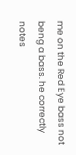me on the Red Eye bass not beng a bass. he correctly notes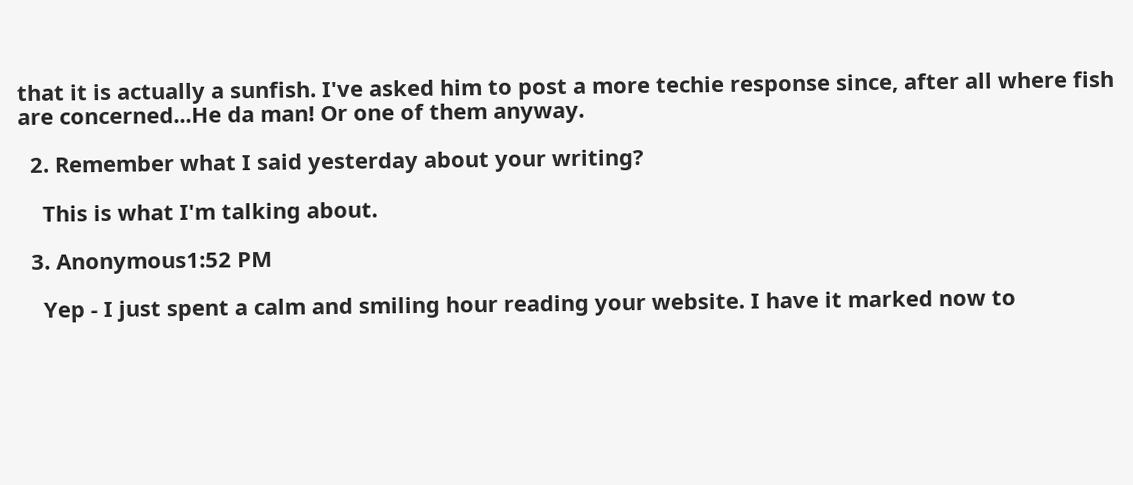that it is actually a sunfish. I've asked him to post a more techie response since, after all where fish are concerned...He da man! Or one of them anyway.

  2. Remember what I said yesterday about your writing?

    This is what I'm talking about.

  3. Anonymous1:52 PM

    Yep - I just spent a calm and smiling hour reading your website. I have it marked now to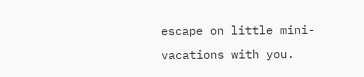escape on little mini-vacations with you.